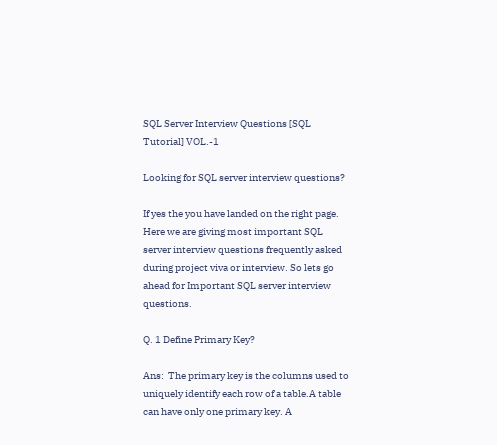SQL Server Interview Questions [SQL Tutorial] VOL.-1

Looking for SQL server interview questions?

If yes the you have landed on the right page. Here we are giving most important SQL server interview questions frequently asked during project viva or interview. So lets go ahead for Important SQL server interview questions.

Q. 1 Define Primary Key?

Ans:  The primary key is the columns used to uniquely identify each row of a table.A table can have only one primary key. A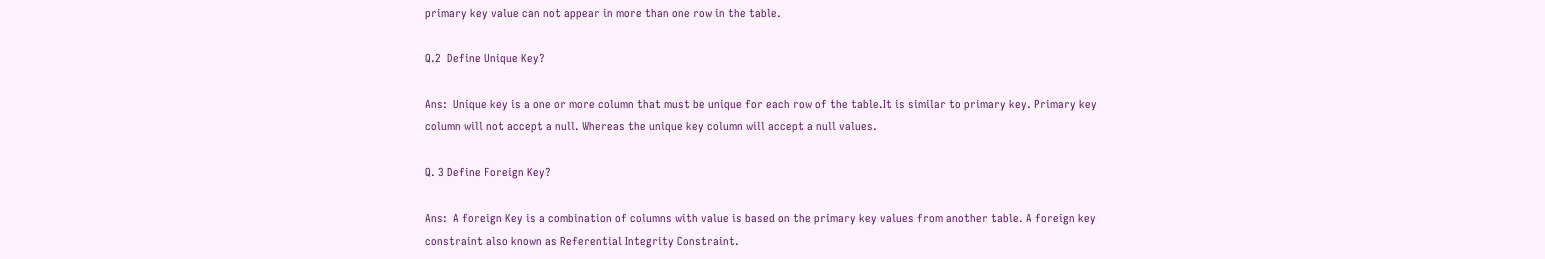primary key value can not appear in more than one row in the table.

Q.2  Define Unique Key?

Ans:  Unique key is a one or more column that must be unique for each row of the table.It is similar to primary key. Primary key column will not accept a null. Whereas the unique key column will accept a null values.

Q. 3 Define Foreign Key?

Ans:  A foreign Key is a combination of columns with value is based on the primary key values from another table. A foreign key constraint also known as Referential Integrity Constraint.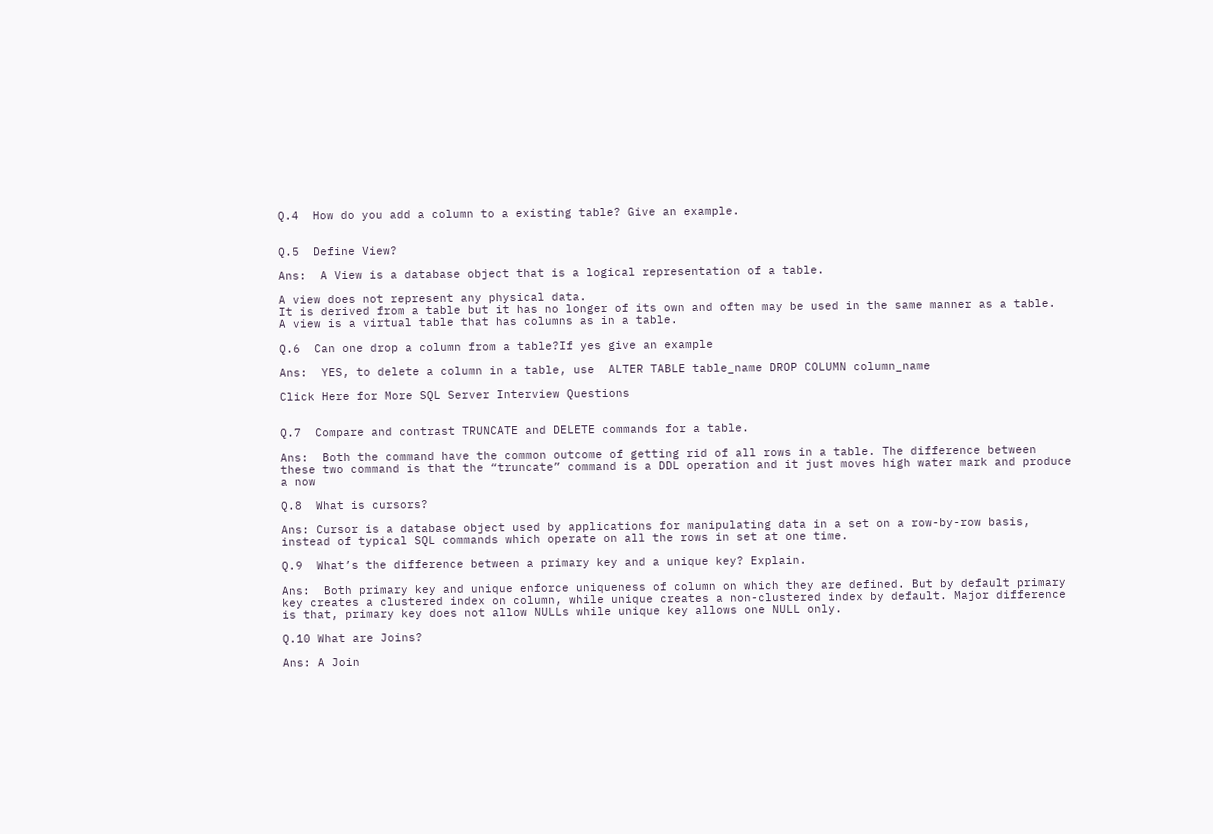Q.4  How do you add a column to a existing table? Give an example.


Q.5  Define View?

Ans:  A View is a database object that is a logical representation of a table.

A view does not represent any physical data.
It is derived from a table but it has no longer of its own and often may be used in the same manner as a table.
A view is a virtual table that has columns as in a table.

Q.6  Can one drop a column from a table?If yes give an example

Ans:  YES, to delete a column in a table, use  ALTER TABLE table_name DROP COLUMN column_name

Click Here for More SQL Server Interview Questions


Q.7  Compare and contrast TRUNCATE and DELETE commands for a table.

Ans:  Both the command have the common outcome of getting rid of all rows in a table. The difference between these two command is that the “truncate” command is a DDL operation and it just moves high water mark and produce a now

Q.8  What is cursors?

Ans: Cursor is a database object used by applications for manipulating data in a set on a row-by-row basis, instead of typical SQL commands which operate on all the rows in set at one time.

Q.9  What’s the difference between a primary key and a unique key? Explain.

Ans:  Both primary key and unique enforce uniqueness of column on which they are defined. But by default primary key creates a clustered index on column, while unique creates a non-clustered index by default. Major difference is that, primary key does not allow NULLs while unique key allows one NULL only.

Q.10 What are Joins?

Ans: A Join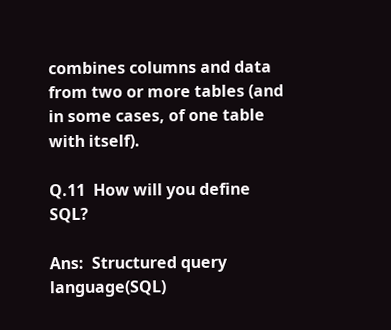combines columns and data from two or more tables (and in some cases, of one table with itself).

Q.11  How will you define SQL?

Ans:  Structured query language(SQL)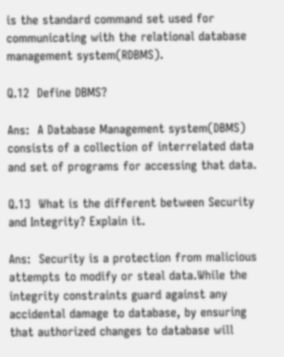is the standard command set used for communicating with the relational database management system(RDBMS).

Q.12  Define DBMS?

Ans:  A Database Management system(DBMS) consists of a collection of interrelated data and set of programs for accessing that data.

Q.13  What is the different between Security and Integrity? Explain it.

Ans:  Security is a protection from malicious attempts to modify or steal data.While the integrity constraints guard against any accidental damage to database, by ensuring that authorized changes to database will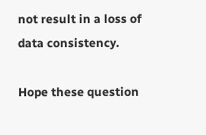not result in a loss of data consistency.

Hope these question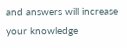and answers will increase your knowledge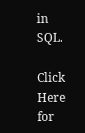in SQL.

Click Here for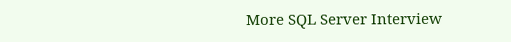More SQL Server Interview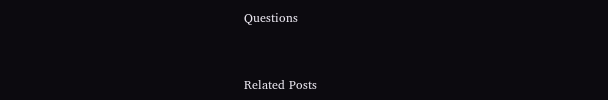Questions


Related Posts